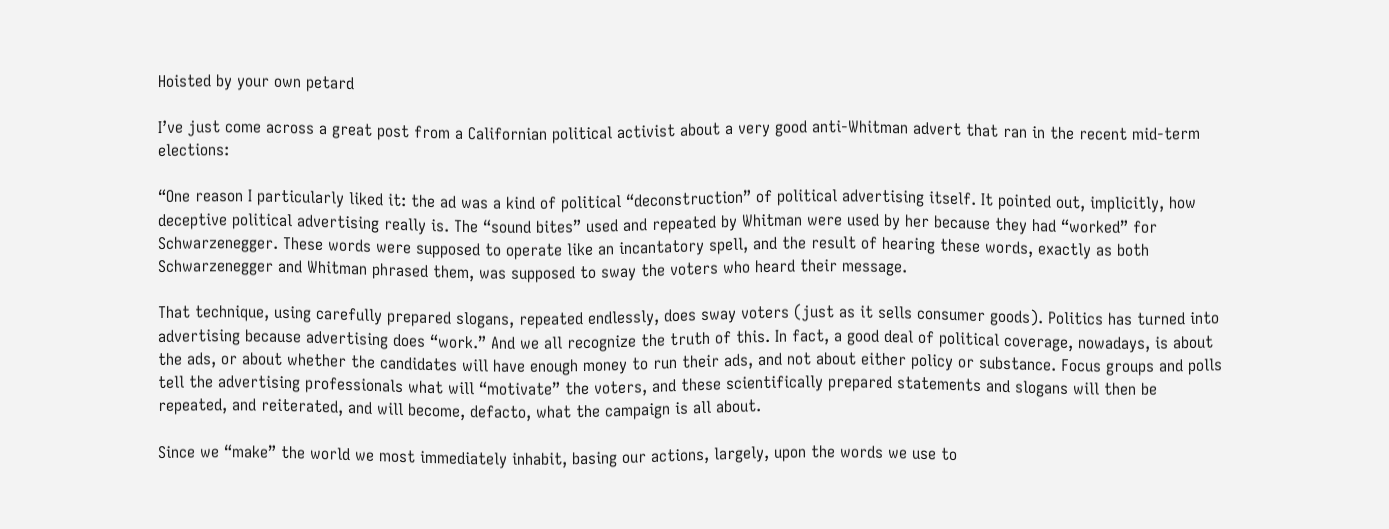Hoisted by your own petard

I’ve just come across a great post from a Californian political activist about a very good anti-Whitman advert that ran in the recent mid-term elections:

“One reason I particularly liked it: the ad was a kind of political “deconstruction” of political advertising itself. It pointed out, implicitly, how deceptive political advertising really is. The “sound bites” used and repeated by Whitman were used by her because they had “worked” for Schwarzenegger. These words were supposed to operate like an incantatory spell, and the result of hearing these words, exactly as both Schwarzenegger and Whitman phrased them, was supposed to sway the voters who heard their message.

That technique, using carefully prepared slogans, repeated endlessly, does sway voters (just as it sells consumer goods). Politics has turned into advertising because advertising does “work.” And we all recognize the truth of this. In fact, a good deal of political coverage, nowadays, is about the ads, or about whether the candidates will have enough money to run their ads, and not about either policy or substance. Focus groups and polls tell the advertising professionals what will “motivate” the voters, and these scientifically prepared statements and slogans will then be repeated, and reiterated, and will become, defacto, what the campaign is all about.

Since we “make” the world we most immediately inhabit, basing our actions, largely, upon the words we use to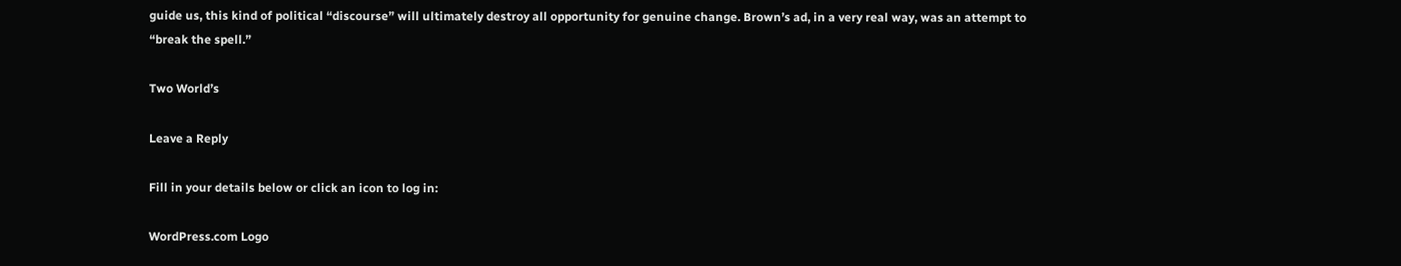guide us, this kind of political “discourse” will ultimately destroy all opportunity for genuine change. Brown’s ad, in a very real way, was an attempt to “break the spell.”

Two World’s

Leave a Reply

Fill in your details below or click an icon to log in:

WordPress.com Logo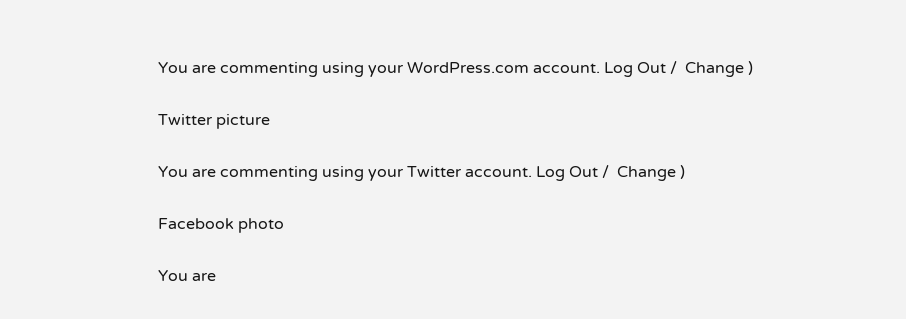You are commenting using your WordPress.com account. Log Out /  Change )

Twitter picture

You are commenting using your Twitter account. Log Out /  Change )

Facebook photo

You are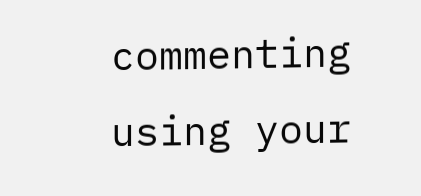commenting using your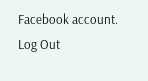Facebook account. Log Out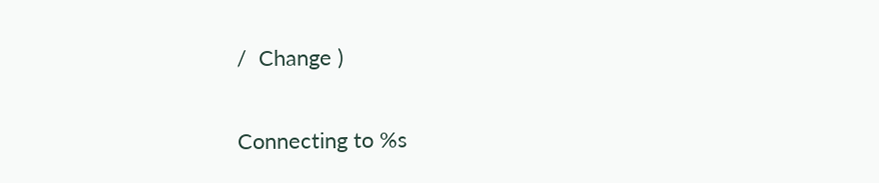/  Change )

Connecting to %s